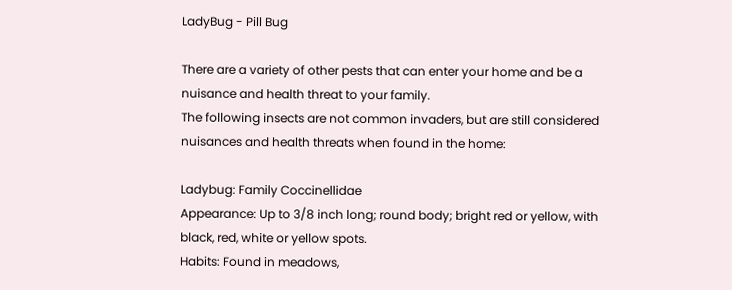LadyBug - Pill Bug

There are a variety of other pests that can enter your home and be a nuisance and health threat to your family.
The following insects are not common invaders, but are still considered nuisances and health threats when found in the home:

Ladybug: Family Coccinellidae
Appearance: Up to 3/8 inch long; round body; bright red or yellow, with black, red, white or yellow spots.
Habits: Found in meadows,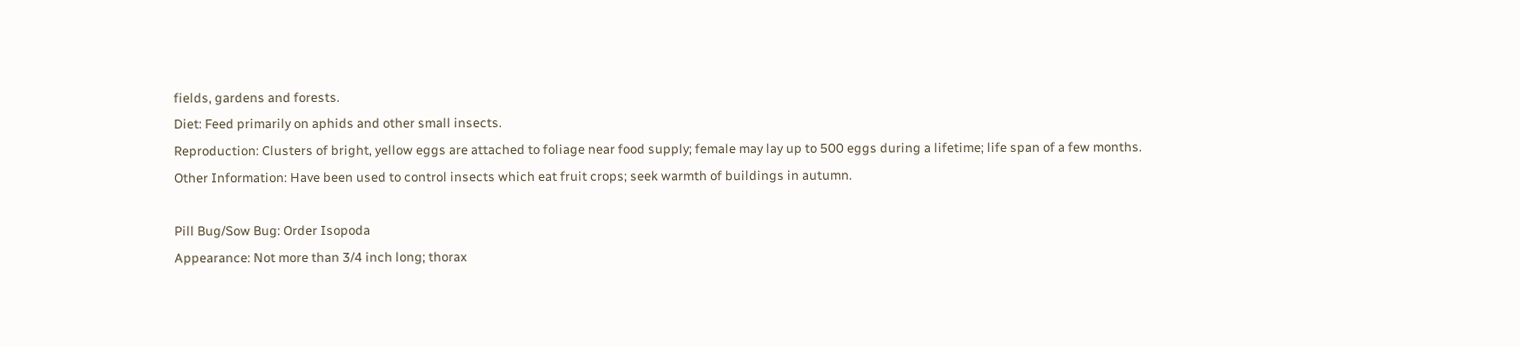fields, gardens and forests.
Diet: Feed primarily on aphids and other small insects.
Reproduction: Clusters of bright, yellow eggs are attached to foliage near food supply; female may lay up to 500 eggs during a lifetime; life span of a few months.
Other Information: Have been used to control insects which eat fruit crops; seek warmth of buildings in autumn.

Pill Bug/Sow Bug: Order Isopoda
Appearance: Not more than 3/4 inch long; thorax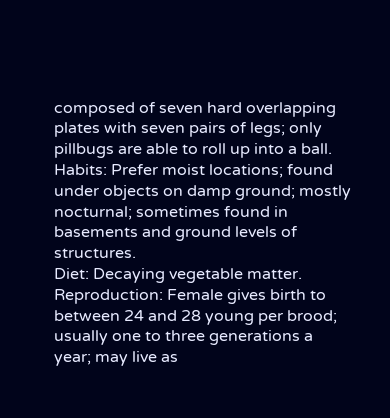composed of seven hard overlapping plates with seven pairs of legs; only pillbugs are able to roll up into a ball.
Habits: Prefer moist locations; found under objects on damp ground; mostly nocturnal; sometimes found in basements and ground levels of structures.
Diet: Decaying vegetable matter.
Reproduction: Female gives birth to between 24 and 28 young per brood; usually one to three generations a year; may live as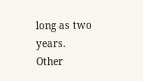long as two years.
Other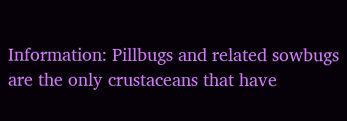Information: Pillbugs and related sowbugs are the only crustaceans that have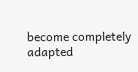become completely adapted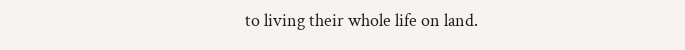to living their whole life on land.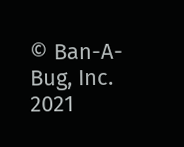© Ban-A-Bug, Inc. 2021